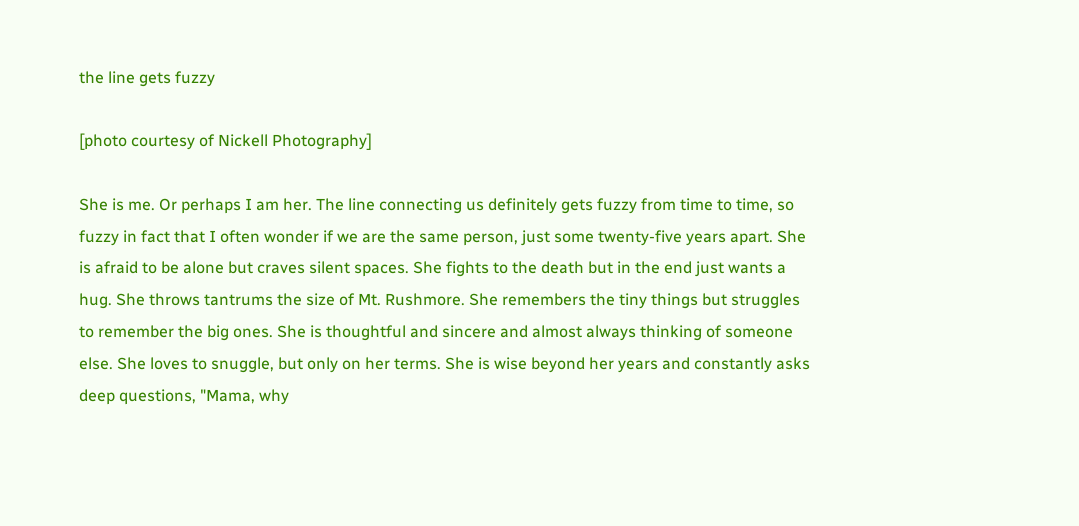the line gets fuzzy

[photo courtesy of Nickell Photography]

She is me. Or perhaps I am her. The line connecting us definitely gets fuzzy from time to time, so fuzzy in fact that I often wonder if we are the same person, just some twenty-five years apart. She is afraid to be alone but craves silent spaces. She fights to the death but in the end just wants a hug. She throws tantrums the size of Mt. Rushmore. She remembers the tiny things but struggles to remember the big ones. She is thoughtful and sincere and almost always thinking of someone else. She loves to snuggle, but only on her terms. She is wise beyond her years and constantly asks deep questions, "Mama, why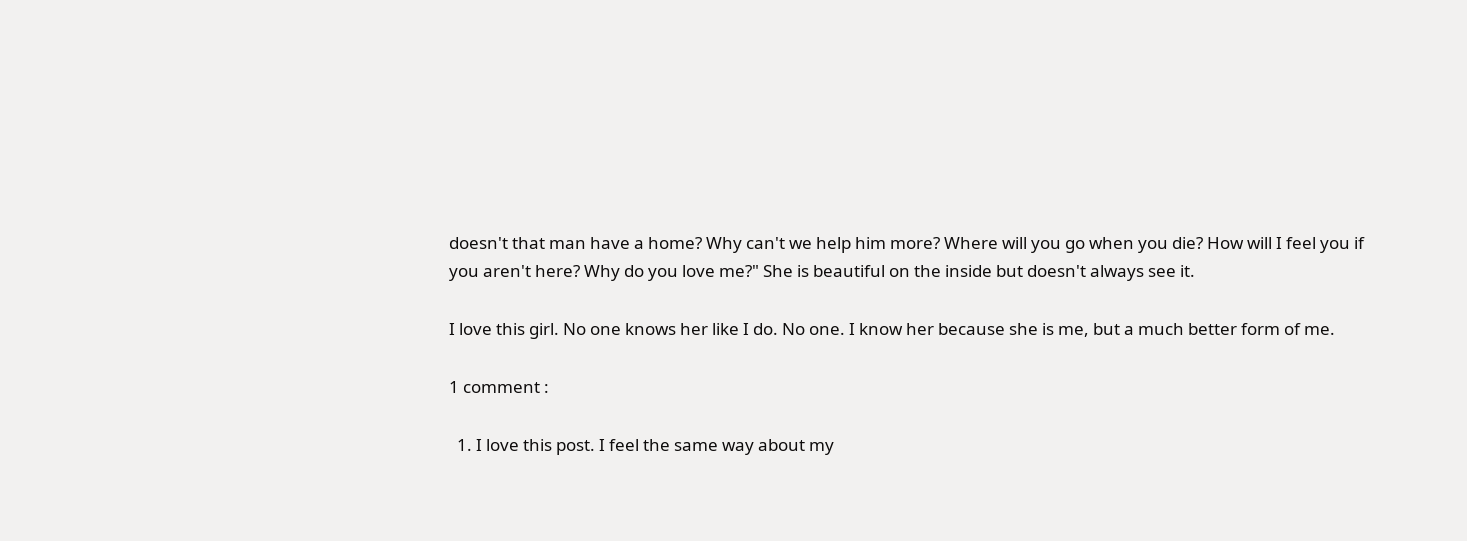doesn't that man have a home? Why can't we help him more? Where will you go when you die? How will I feel you if you aren't here? Why do you love me?" She is beautiful on the inside but doesn't always see it.

I love this girl. No one knows her like I do. No one. I know her because she is me, but a much better form of me.

1 comment :

  1. I love this post. I feel the same way about my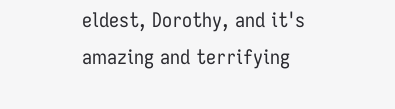eldest, Dorothy, and it's amazing and terrifying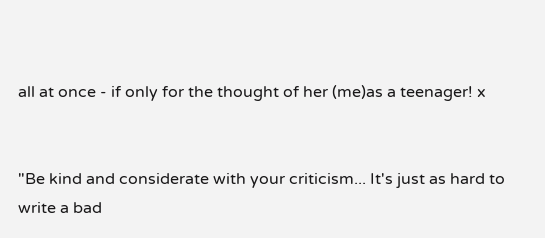all at once - if only for the thought of her (me)as a teenager! x


"Be kind and considerate with your criticism... It's just as hard to write a bad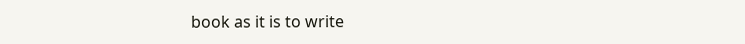book as it is to write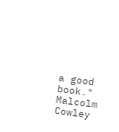a good book." Malcolm Cowley